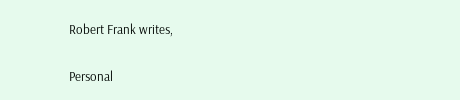Robert Frank writes,

Personal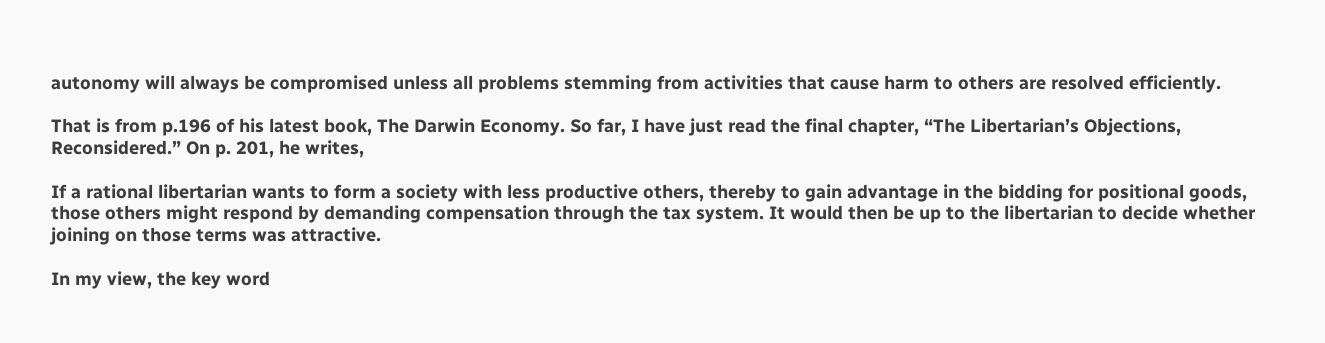autonomy will always be compromised unless all problems stemming from activities that cause harm to others are resolved efficiently.

That is from p.196 of his latest book, The Darwin Economy. So far, I have just read the final chapter, “The Libertarian’s Objections, Reconsidered.” On p. 201, he writes,

If a rational libertarian wants to form a society with less productive others, thereby to gain advantage in the bidding for positional goods, those others might respond by demanding compensation through the tax system. It would then be up to the libertarian to decide whether joining on those terms was attractive.

In my view, the key word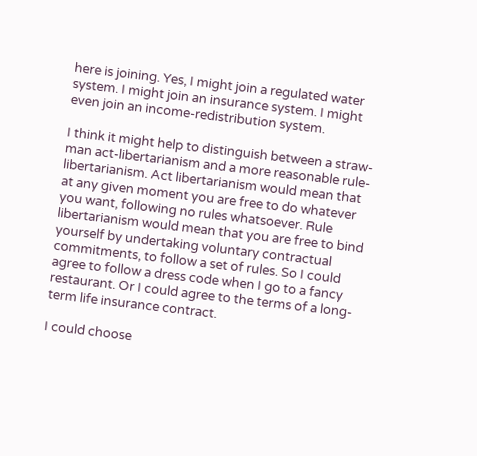here is joining. Yes, I might join a regulated water system. I might join an insurance system. I might even join an income-redistribution system.

I think it might help to distinguish between a straw-man act-libertarianism and a more reasonable rule-libertarianism. Act libertarianism would mean that at any given moment you are free to do whatever you want, following no rules whatsoever. Rule libertarianism would mean that you are free to bind yourself by undertaking voluntary contractual commitments, to follow a set of rules. So I could agree to follow a dress code when I go to a fancy restaurant. Or I could agree to the terms of a long-term life insurance contract.

I could choose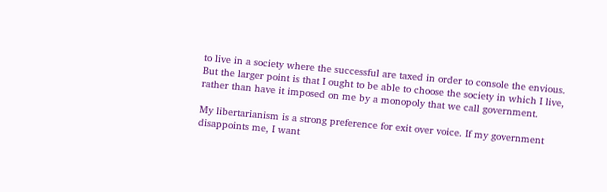to live in a society where the successful are taxed in order to console the envious. But the larger point is that I ought to be able to choose the society in which I live, rather than have it imposed on me by a monopoly that we call government.

My libertarianism is a strong preference for exit over voice. If my government disappoints me, I want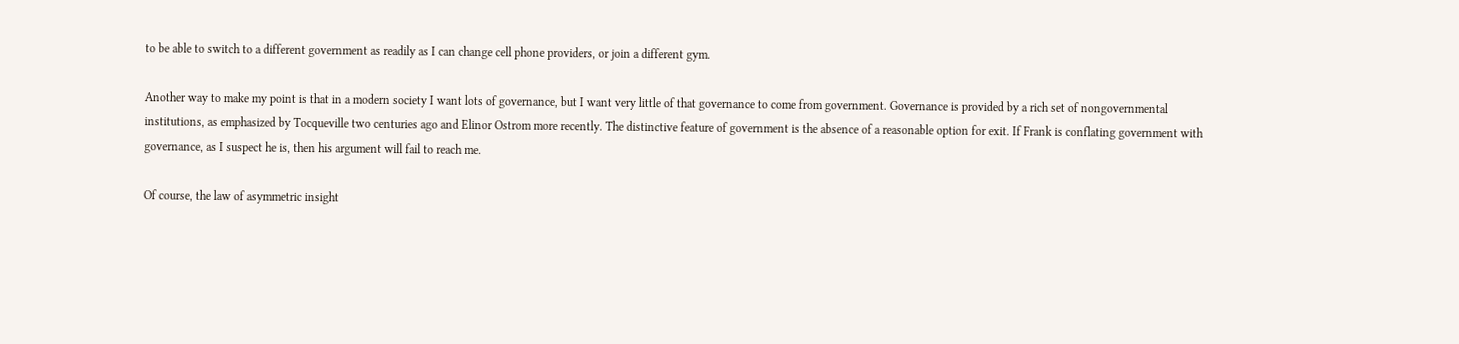to be able to switch to a different government as readily as I can change cell phone providers, or join a different gym.

Another way to make my point is that in a modern society I want lots of governance, but I want very little of that governance to come from government. Governance is provided by a rich set of nongovernmental institutions, as emphasized by Tocqueville two centuries ago and Elinor Ostrom more recently. The distinctive feature of government is the absence of a reasonable option for exit. If Frank is conflating government with governance, as I suspect he is, then his argument will fail to reach me.

Of course, the law of asymmetric insight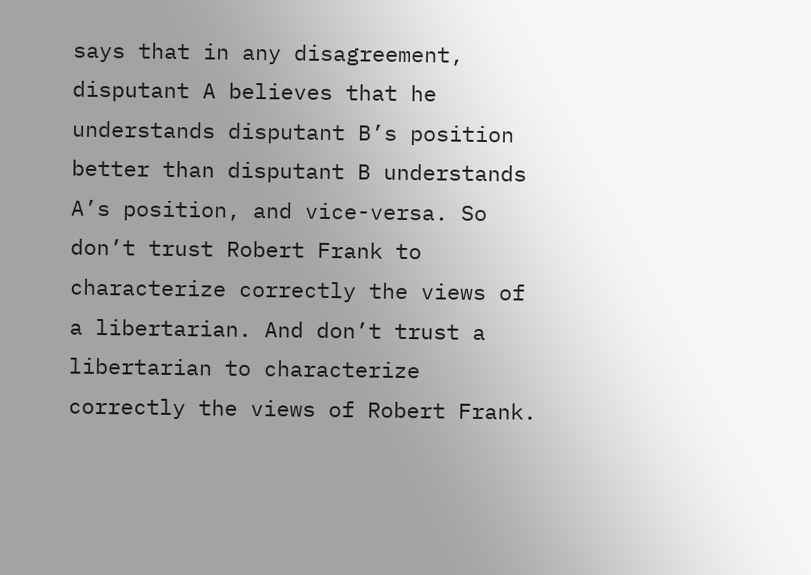says that in any disagreement, disputant A believes that he understands disputant B’s position better than disputant B understands A’s position, and vice-versa. So don’t trust Robert Frank to characterize correctly the views of a libertarian. And don’t trust a libertarian to characterize correctly the views of Robert Frank.